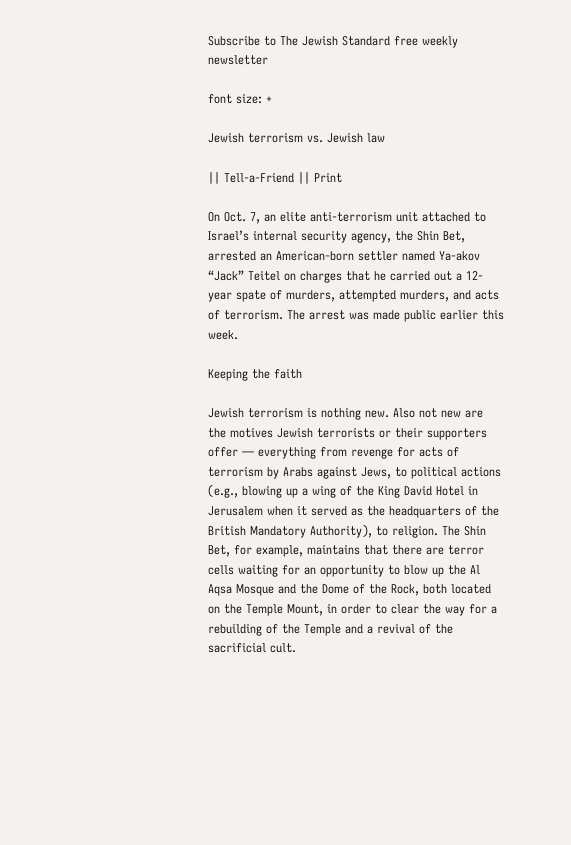Subscribe to The Jewish Standard free weekly newsletter

font size: +

Jewish terrorism vs. Jewish law

|| Tell-a-Friend || Print

On Oct. 7, an elite anti-terrorism unit attached to Israel’s internal security agency, the Shin Bet, arrested an American-born settler named Ya-akov “Jack” Teitel on charges that he carried out a 12-year spate of murders, attempted murders, and acts of terrorism. The arrest was made public earlier this week.

Keeping the faith

Jewish terrorism is nothing new. Also not new are the motives Jewish terrorists or their supporters offer — everything from revenge for acts of terrorism by Arabs against Jews, to political actions (e.g., blowing up a wing of the King David Hotel in Jerusalem when it served as the headquarters of the British Mandatory Authority), to religion. The Shin Bet, for example, maintains that there are terror cells waiting for an opportunity to blow up the Al Aqsa Mosque and the Dome of the Rock, both located on the Temple Mount, in order to clear the way for a rebuilding of the Temple and a revival of the sacrificial cult.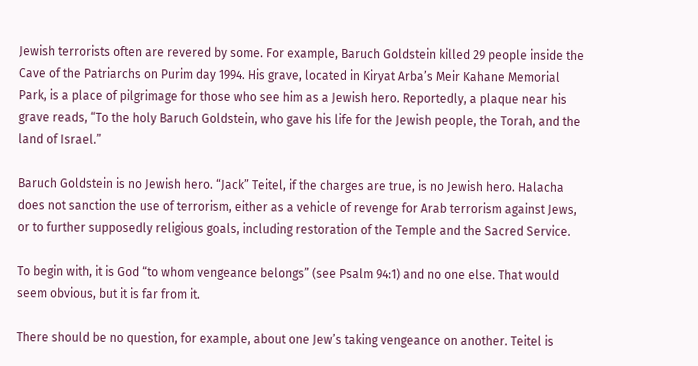Jewish terrorists often are revered by some. For example, Baruch Goldstein killed 29 people inside the Cave of the Patriarchs on Purim day 1994. His grave, located in Kiryat Arba’s Meir Kahane Memorial Park, is a place of pilgrimage for those who see him as a Jewish hero. Reportedly, a plaque near his grave reads, “To the holy Baruch Goldstein, who gave his life for the Jewish people, the Torah, and the land of Israel.”

Baruch Goldstein is no Jewish hero. “Jack” Teitel, if the charges are true, is no Jewish hero. Halacha does not sanction the use of terrorism, either as a vehicle of revenge for Arab terrorism against Jews, or to further supposedly religious goals, including restoration of the Temple and the Sacred Service.

To begin with, it is God “to whom vengeance belongs” (see Psalm 94:1) and no one else. That would seem obvious, but it is far from it.

There should be no question, for example, about one Jew’s taking vengeance on another. Teitel is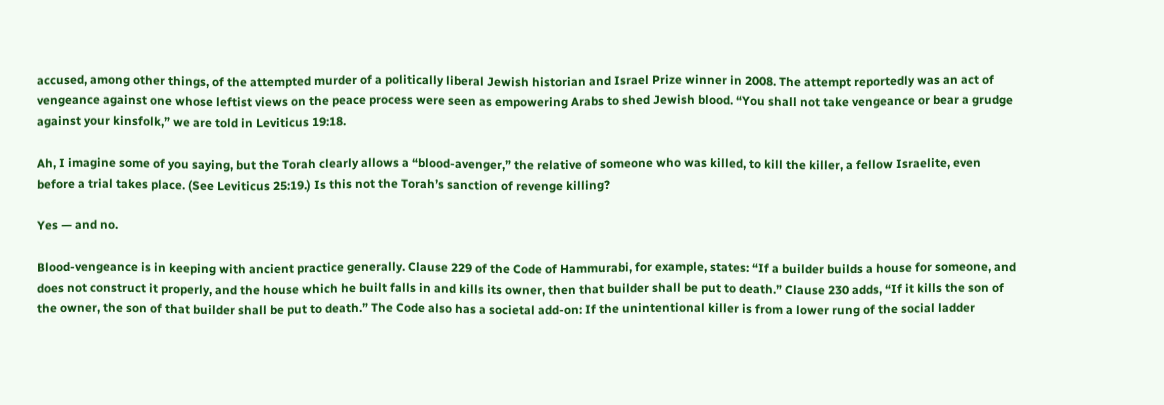accused, among other things, of the attempted murder of a politically liberal Jewish historian and Israel Prize winner in 2008. The attempt reportedly was an act of vengeance against one whose leftist views on the peace process were seen as empowering Arabs to shed Jewish blood. “You shall not take vengeance or bear a grudge against your kinsfolk,” we are told in Leviticus 19:18.

Ah, I imagine some of you saying, but the Torah clearly allows a “blood-avenger,” the relative of someone who was killed, to kill the killer, a fellow Israelite, even before a trial takes place. (See Leviticus 25:19.) Is this not the Torah’s sanction of revenge killing?

Yes — and no.

Blood-vengeance is in keeping with ancient practice generally. Clause 229 of the Code of Hammurabi, for example, states: “If a builder builds a house for someone, and does not construct it properly, and the house which he built falls in and kills its owner, then that builder shall be put to death.” Clause 230 adds, “If it kills the son of the owner, the son of that builder shall be put to death.” The Code also has a societal add-on: If the unintentional killer is from a lower rung of the social ladder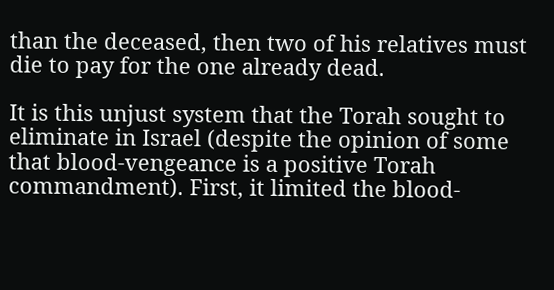than the deceased, then two of his relatives must die to pay for the one already dead.

It is this unjust system that the Torah sought to eliminate in Israel (despite the opinion of some that blood-vengeance is a positive Torah commandment). First, it limited the blood-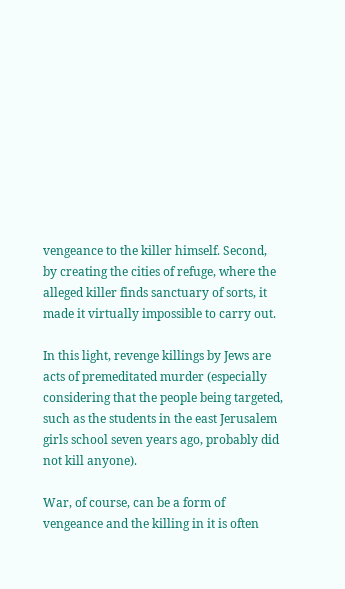vengeance to the killer himself. Second, by creating the cities of refuge, where the alleged killer finds sanctuary of sorts, it made it virtually impossible to carry out.

In this light, revenge killings by Jews are acts of premeditated murder (especially considering that the people being targeted, such as the students in the east Jerusalem girls school seven years ago, probably did not kill anyone).

War, of course, can be a form of vengeance and the killing in it is often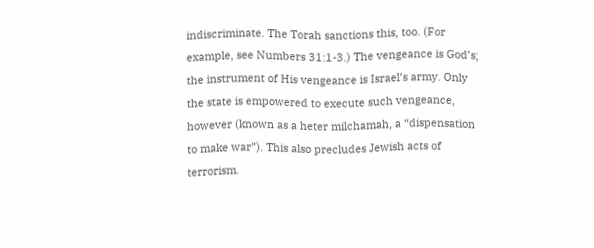indiscriminate. The Torah sanctions this, too. (For example, see Numbers 31:1-3.) The vengeance is God’s; the instrument of His vengeance is Israel’s army. Only the state is empowered to execute such vengeance, however (known as a heter milchamah, a “dispensation to make war”). This also precludes Jewish acts of terrorism.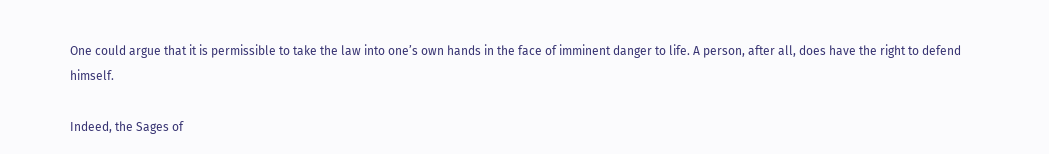One could argue that it is permissible to take the law into one’s own hands in the face of imminent danger to life. A person, after all, does have the right to defend himself.

Indeed, the Sages of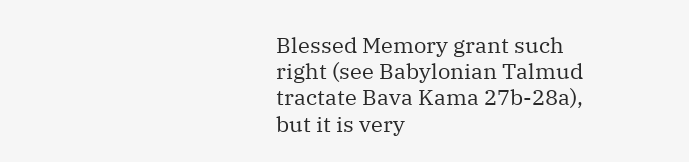Blessed Memory grant such right (see Babylonian Talmud tractate Bava Kama 27b-28a), but it is very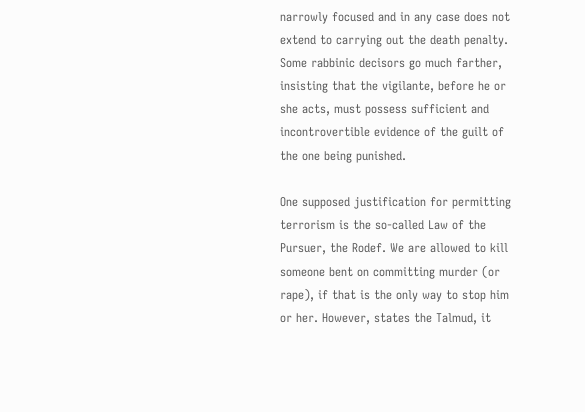narrowly focused and in any case does not extend to carrying out the death penalty. Some rabbinic decisors go much farther, insisting that the vigilante, before he or she acts, must possess sufficient and incontrovertible evidence of the guilt of the one being punished.

One supposed justification for permitting terrorism is the so-called Law of the Pursuer, the Rodef. We are allowed to kill someone bent on committing murder (or rape), if that is the only way to stop him or her. However, states the Talmud, it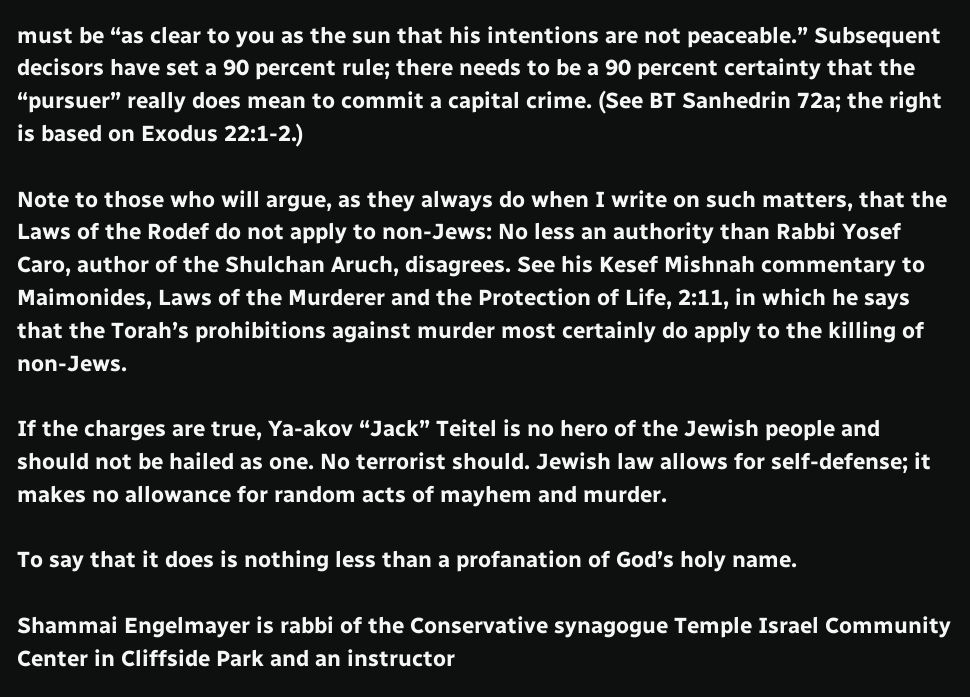must be “as clear to you as the sun that his intentions are not peaceable.” Subsequent decisors have set a 90 percent rule; there needs to be a 90 percent certainty that the “pursuer” really does mean to commit a capital crime. (See BT Sanhedrin 72a; the right is based on Exodus 22:1-2.)

Note to those who will argue, as they always do when I write on such matters, that the Laws of the Rodef do not apply to non-Jews: No less an authority than Rabbi Yosef Caro, author of the Shulchan Aruch, disagrees. See his Kesef Mishnah commentary to Maimonides, Laws of the Murderer and the Protection of Life, 2:11, in which he says that the Torah’s prohibitions against murder most certainly do apply to the killing of non-Jews.

If the charges are true, Ya-akov “Jack” Teitel is no hero of the Jewish people and should not be hailed as one. No terrorist should. Jewish law allows for self-defense; it makes no allowance for random acts of mayhem and murder.

To say that it does is nothing less than a profanation of God’s holy name.

Shammai Engelmayer is rabbi of the Conservative synagogue Temple Israel Community Center in Cliffside Park and an instructor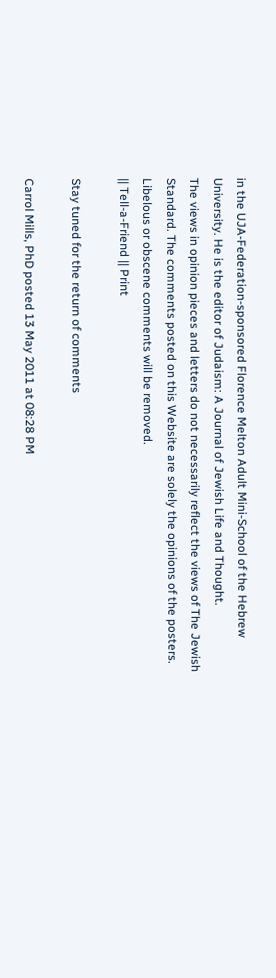in the UJA-Federation-sponsored Florence Melton Adult Mini-School of the Hebrew University. He is the editor of Judaism: A Journal of Jewish Life and Thought.
The views in opinion pieces and letters do not necessarily reflect the views of The Jewish Standard. The comments posted on this Website are solely the opinions of the posters. Libelous or obscene comments will be removed.
|| Tell-a-Friend || Print

Stay tuned for the return of comments

Carrol Mills, PhD posted 13 May 2011 at 08:28 PM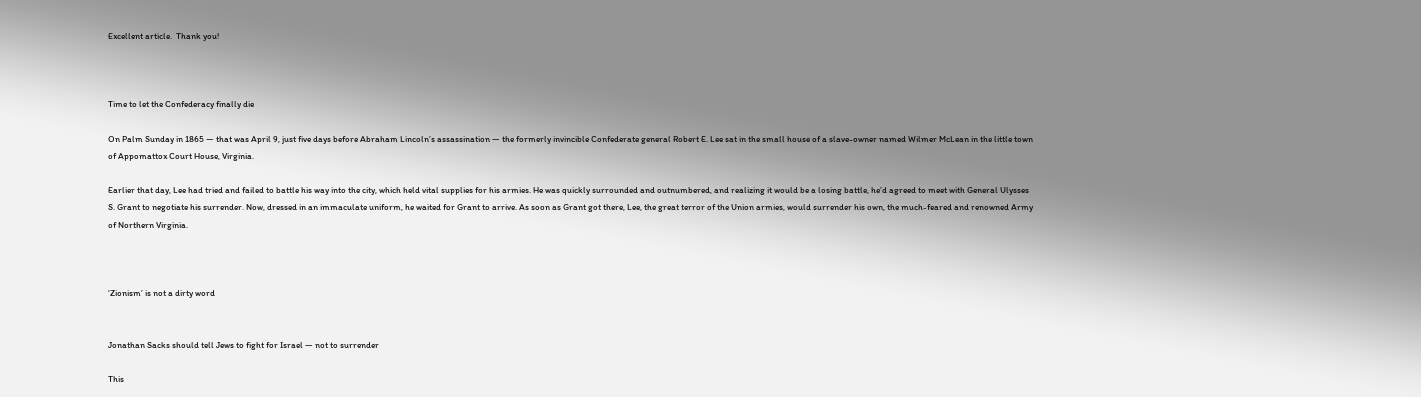Excellent article.  Thank you!



Time to let the Confederacy finally die

On Palm Sunday in 1865 — that was April 9, just five days before Abraham Lincoln’s assassination — the formerly invincible Confederate general Robert E. Lee sat in the small house of a slave-owner named Wilmer McLean in the little town of Appomattox Court House, Virginia.

Earlier that day, Lee had tried and failed to battle his way into the city, which held vital supplies for his armies. He was quickly surrounded and outnumbered, and realizing it would be a losing battle, he’d agreed to meet with General Ulysses S. Grant to negotiate his surrender. Now, dressed in an immaculate uniform, he waited for Grant to arrive. As soon as Grant got there, Lee, the great terror of the Union armies, would surrender his own, the much-feared and renowned Army of Northern Virginia.



‘Zionism’ is not a dirty word


Jonathan Sacks should tell Jews to fight for Israel — not to surrender

This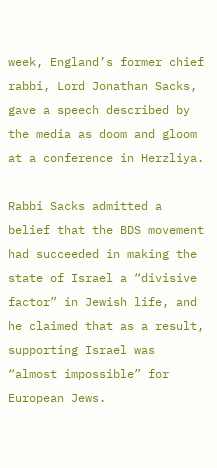week, England’s former chief rabbi, Lord Jonathan Sacks, gave a speech described by the media as doom and gloom at a conference in Herzliya.

Rabbi Sacks admitted a belief that the BDS movement had succeeded in making the state of Israel a “divisive factor” in Jewish life, and he claimed that as a result, supporting Israel was “almost impossible” for European Jews.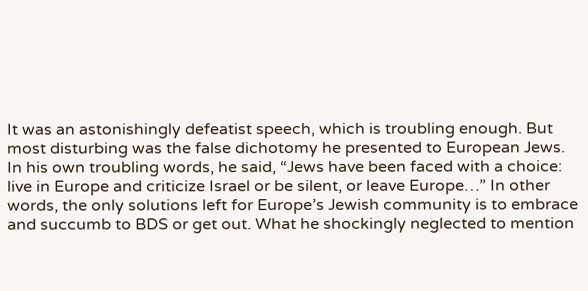It was an astonishingly defeatist speech, which is troubling enough. But most disturbing was the false dichotomy he presented to European Jews. In his own troubling words, he said, “Jews have been faced with a choice: live in Europe and criticize Israel or be silent, or leave Europe…” In other words, the only solutions left for Europe’s Jewish community is to embrace and succumb to BDS or get out. What he shockingly neglected to mention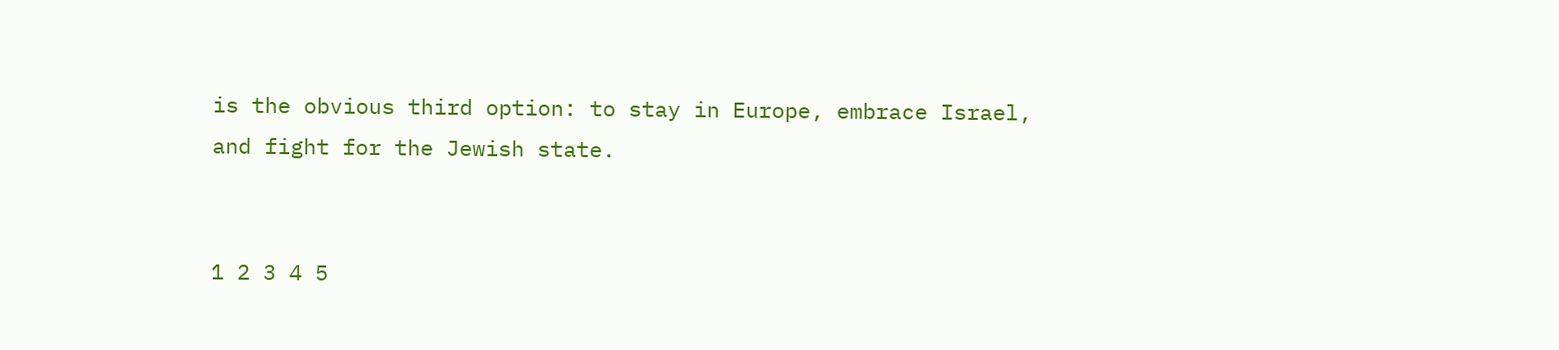is the obvious third option: to stay in Europe, embrace Israel, and fight for the Jewish state.


1 2 3 4 5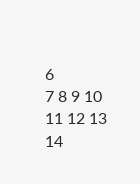6
7 8 9 10 11 12 13
14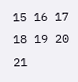15 16 17 18 19 20
21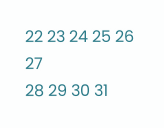22 23 24 25 26 27
28 29 30 31